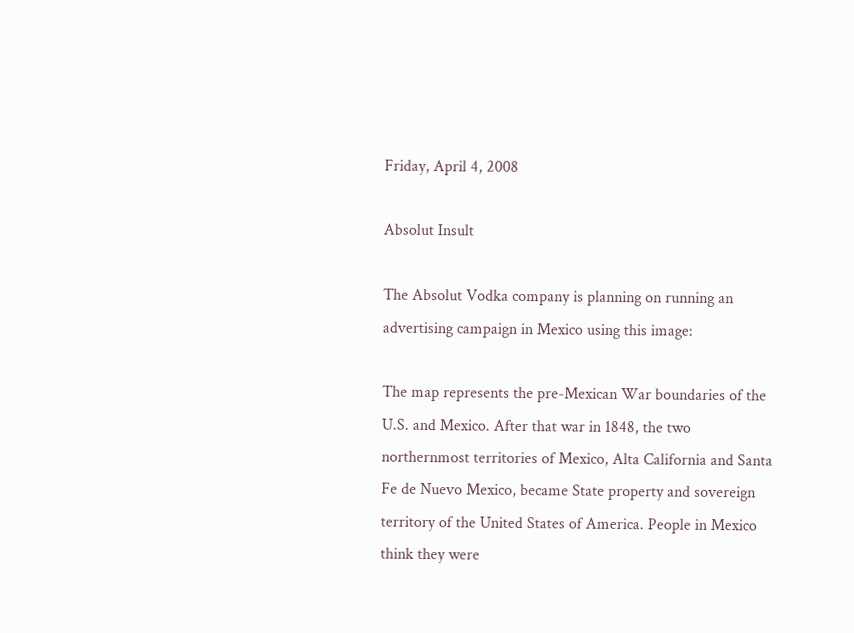Friday, April 4, 2008

Absolut Insult

The Absolut Vodka company is planning on running an advertising campaign in Mexico using this image:

The map represents the pre-Mexican War boundaries of the U.S. and Mexico. After that war in 1848, the two northernmost territories of Mexico, Alta California and Santa Fe de Nuevo Mexico, became State property and sovereign territory of the United States of America. People in Mexico think they were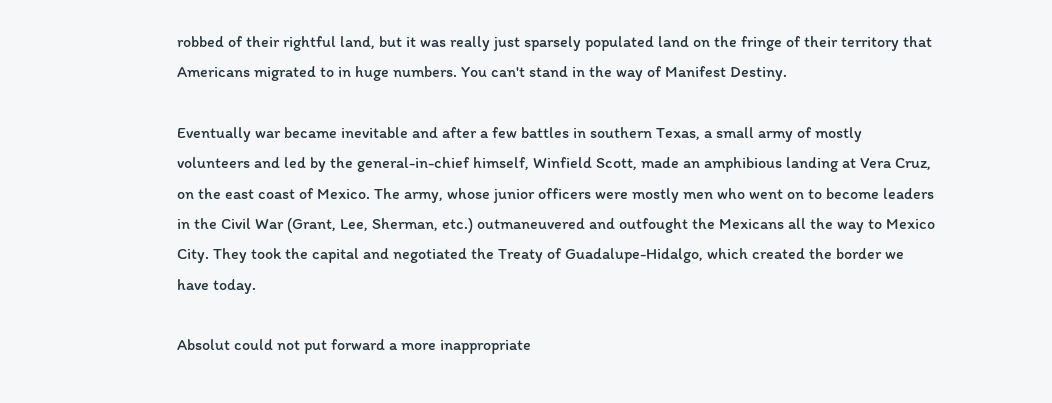robbed of their rightful land, but it was really just sparsely populated land on the fringe of their territory that Americans migrated to in huge numbers. You can't stand in the way of Manifest Destiny.

Eventually war became inevitable and after a few battles in southern Texas, a small army of mostly volunteers and led by the general-in-chief himself, Winfield Scott, made an amphibious landing at Vera Cruz, on the east coast of Mexico. The army, whose junior officers were mostly men who went on to become leaders in the Civil War (Grant, Lee, Sherman, etc.) outmaneuvered and outfought the Mexicans all the way to Mexico City. They took the capital and negotiated the Treaty of Guadalupe-Hidalgo, which created the border we have today.

Absolut could not put forward a more inappropriate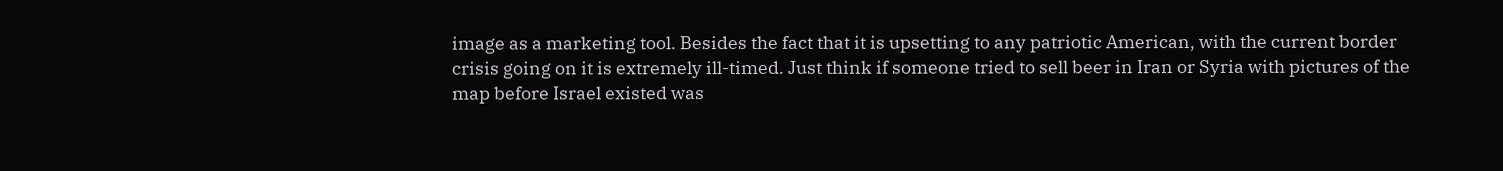image as a marketing tool. Besides the fact that it is upsetting to any patriotic American, with the current border crisis going on it is extremely ill-timed. Just think if someone tried to sell beer in Iran or Syria with pictures of the map before Israel existed was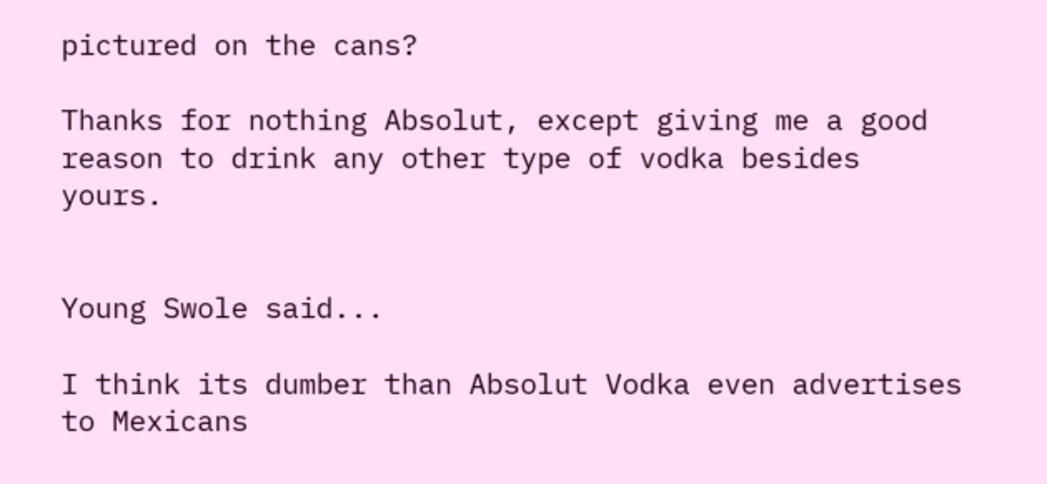pictured on the cans?

Thanks for nothing Absolut, except giving me a good reason to drink any other type of vodka besides yours.


Young Swole said...

I think its dumber than Absolut Vodka even advertises to Mexicans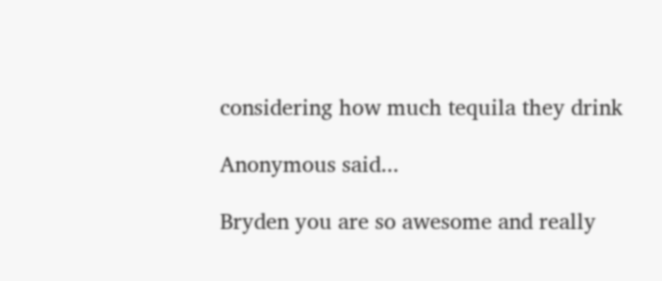considering how much tequila they drink

Anonymous said...

Bryden you are so awesome and really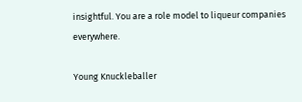insightful. You are a role model to liqueur companies everywhere.

Young Knuckleballer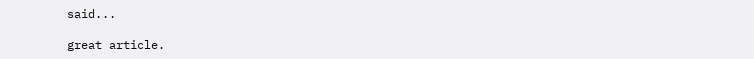said...

great article.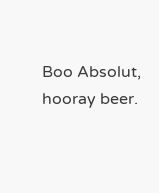Boo Absolut, hooray beer.